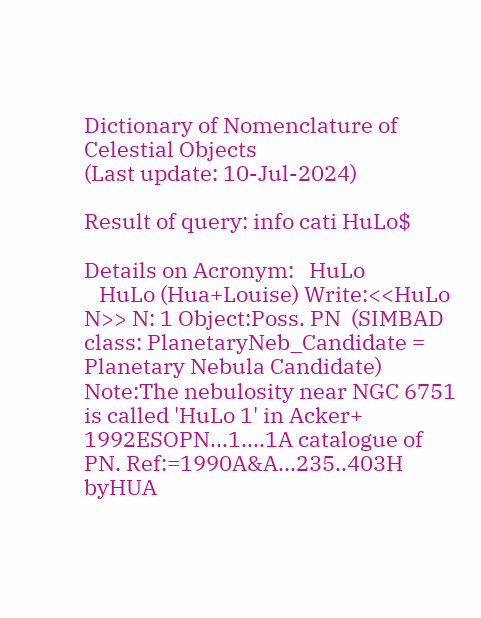Dictionary of Nomenclature of Celestial Objects
(Last update: 10-Jul-2024)

Result of query: info cati HuLo$

Details on Acronym:   HuLo
   HuLo (Hua+Louise) Write:<<HuLo N>> N: 1 Object:Poss. PN  (SIMBAD class: PlanetaryNeb_Candidate = Planetary Nebula Candidate) Note:The nebulosity near NGC 6751 is called 'HuLo 1' in Acker+ 1992ESOPN...1....1A catalogue of PN. Ref:=1990A&A...235..403H byHUA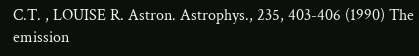C.T. , LOUISE R. Astron. Astrophys., 235, 403-406 (1990) The emission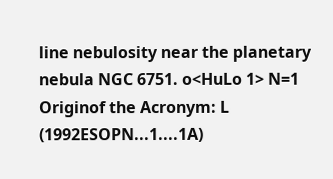line nebulosity near the planetary nebula NGC 6751. o<HuLo 1> N=1 Originof the Acronym: L (1992ESOPN...1....1A)